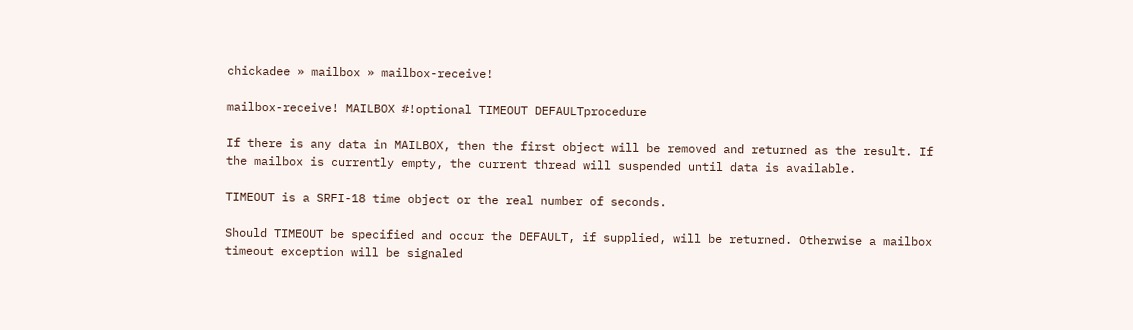chickadee » mailbox » mailbox-receive!

mailbox-receive! MAILBOX #!optional TIMEOUT DEFAULTprocedure

If there is any data in MAILBOX, then the first object will be removed and returned as the result. If the mailbox is currently empty, the current thread will suspended until data is available.

TIMEOUT is a SRFI-18 time object or the real number of seconds.

Should TIMEOUT be specified and occur the DEFAULT, if supplied, will be returned. Otherwise a mailbox timeout exception will be signaled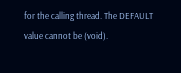for the calling thread. The DEFAULT value cannot be (void).